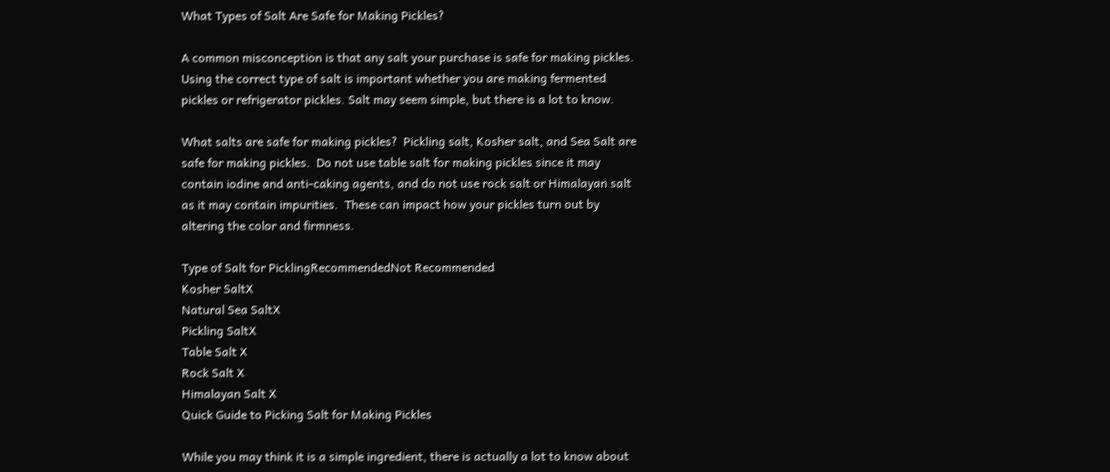What Types of Salt Are Safe for Making Pickles?

A common misconception is that any salt your purchase is safe for making pickles.  Using the correct type of salt is important whether you are making fermented pickles or refrigerator pickles. Salt may seem simple, but there is a lot to know.

What salts are safe for making pickles?  Pickling salt, Kosher salt, and Sea Salt are safe for making pickles.  Do not use table salt for making pickles since it may contain iodine and anti-caking agents, and do not use rock salt or Himalayan salt as it may contain impurities.  These can impact how your pickles turn out by altering the color and firmness.

Type of Salt for PicklingRecommendedNot Recommended
Kosher SaltX
Natural Sea SaltX
Pickling SaltX
Table Salt X
Rock Salt X
Himalayan Salt X
Quick Guide to Picking Salt for Making Pickles

While you may think it is a simple ingredient, there is actually a lot to know about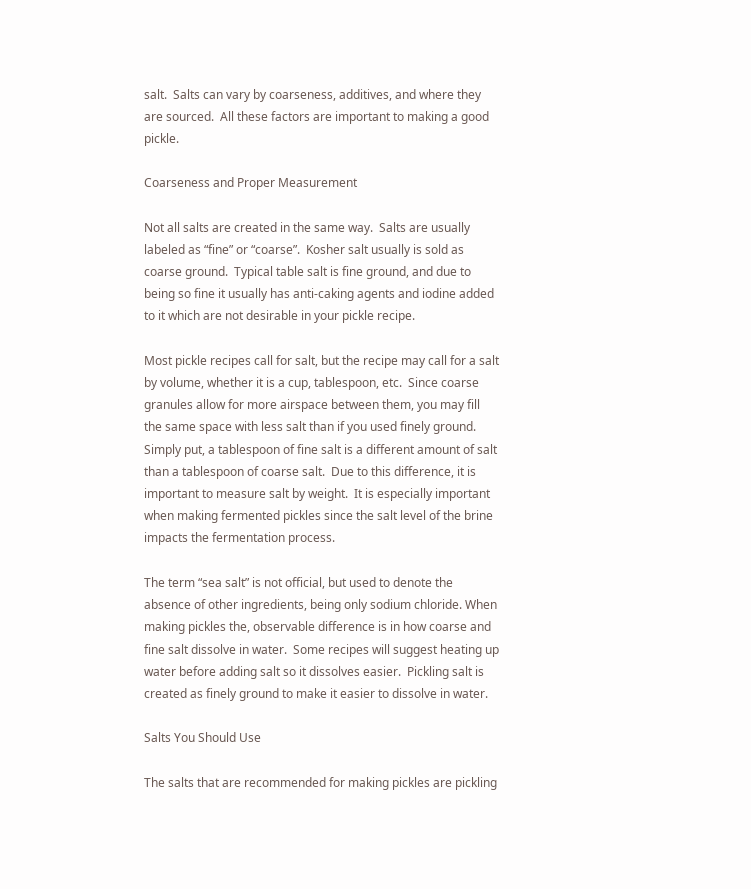salt.  Salts can vary by coarseness, additives, and where they are sourced.  All these factors are important to making a good pickle.

Coarseness and Proper Measurement

Not all salts are created in the same way.  Salts are usually labeled as “fine” or “coarse”.  Kosher salt usually is sold as coarse ground.  Typical table salt is fine ground, and due to being so fine it usually has anti-caking agents and iodine added to it which are not desirable in your pickle recipe.

Most pickle recipes call for salt, but the recipe may call for a salt by volume, whether it is a cup, tablespoon, etc.  Since coarse granules allow for more airspace between them, you may fill the same space with less salt than if you used finely ground.  Simply put, a tablespoon of fine salt is a different amount of salt than a tablespoon of coarse salt.  Due to this difference, it is important to measure salt by weight.  It is especially important when making fermented pickles since the salt level of the brine impacts the fermentation process.

The term “sea salt” is not official, but used to denote the absence of other ingredients, being only sodium chloride. When making pickles the, observable difference is in how coarse and fine salt dissolve in water.  Some recipes will suggest heating up water before adding salt so it dissolves easier.  Pickling salt is created as finely ground to make it easier to dissolve in water.

Salts You Should Use

The salts that are recommended for making pickles are pickling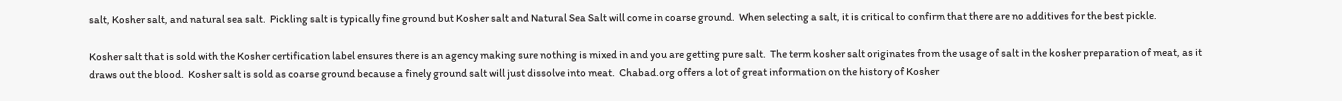salt, Kosher salt, and natural sea salt.  Pickling salt is typically fine ground but Kosher salt and Natural Sea Salt will come in coarse ground.  When selecting a salt, it is critical to confirm that there are no additives for the best pickle.

Kosher salt that is sold with the Kosher certification label ensures there is an agency making sure nothing is mixed in and you are getting pure salt.  The term kosher salt originates from the usage of salt in the kosher preparation of meat, as it draws out the blood.  Kosher salt is sold as coarse ground because a finely ground salt will just dissolve into meat.  Chabad.org offers a lot of great information on the history of Kosher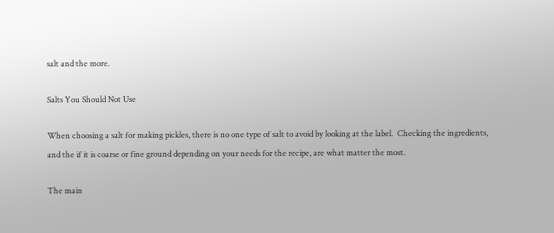salt and the more.

Salts You Should Not Use

When choosing a salt for making pickles, there is no one type of salt to avoid by looking at the label.  Checking the ingredients, and the if it is coarse or fine ground depending on your needs for the recipe, are what matter the most.

The main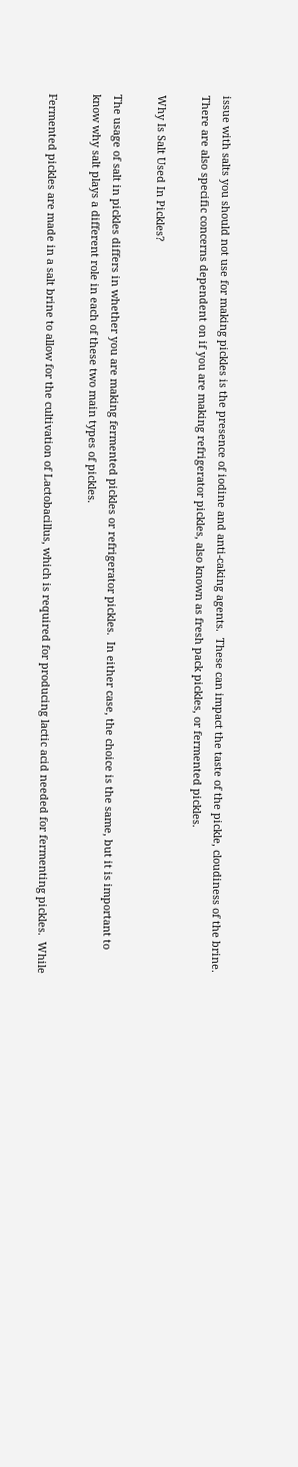issue with salts you should not use for making pickles is the presence of iodine and anti-caking agents.  These can impact the taste of the pickle, cloudiness of the brine.  There are also specific concerns dependent on if you are making refrigerator pickles, also known as fresh pack pickles, or fermented pickles.

Why Is Salt Used In Pickles?

The usage of salt in pickles differs in whether you are making fermented pickles or refrigerator pickles.  In either case, the choice is the same, but it is important to know why salt plays a different role in each of these two main types of pickles.

Fermented pickles are made in a salt brine to allow for the cultivation of Lactobacillus, which is required for producing lactic acid needed for fermenting pickles.  While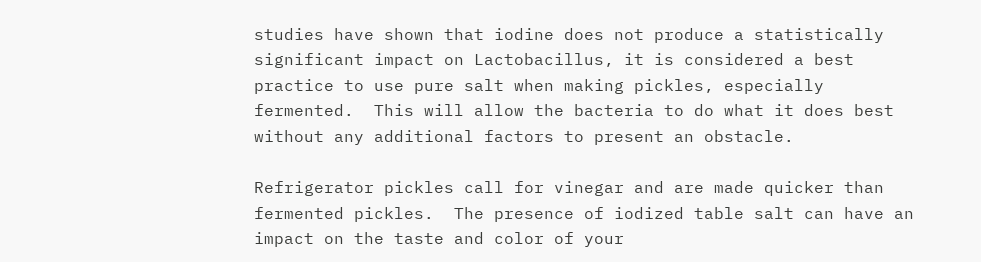studies have shown that iodine does not produce a statistically significant impact on Lactobacillus, it is considered a best practice to use pure salt when making pickles, especially fermented.  This will allow the bacteria to do what it does best without any additional factors to present an obstacle.

Refrigerator pickles call for vinegar and are made quicker than fermented pickles.  The presence of iodized table salt can have an impact on the taste and color of your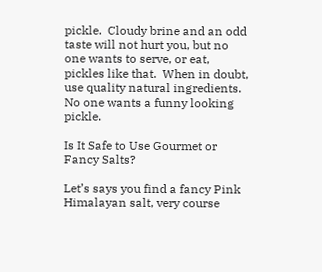pickle.  Cloudy brine and an odd taste will not hurt you, but no one wants to serve, or eat, pickles like that.  When in doubt, use quality natural ingredients.  No one wants a funny looking pickle.

Is It Safe to Use Gourmet or Fancy Salts?

Let’s says you find a fancy Pink Himalayan salt, very course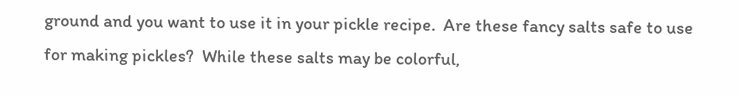ground and you want to use it in your pickle recipe.  Are these fancy salts safe to use for making pickles?  While these salts may be colorful,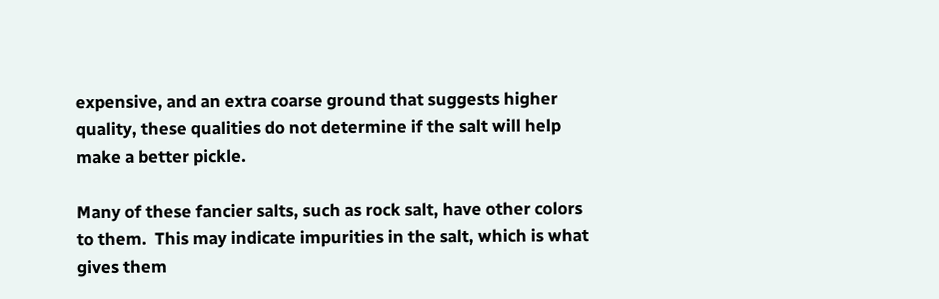expensive, and an extra coarse ground that suggests higher quality, these qualities do not determine if the salt will help make a better pickle.

Many of these fancier salts, such as rock salt, have other colors to them.  This may indicate impurities in the salt, which is what gives them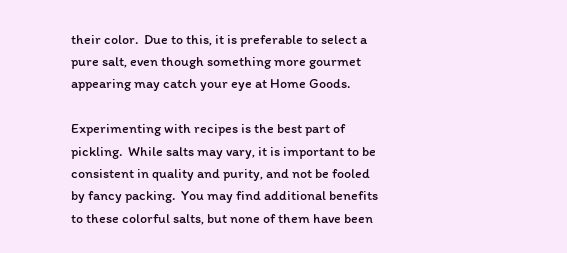their color.  Due to this, it is preferable to select a pure salt, even though something more gourmet appearing may catch your eye at Home Goods.

Experimenting with recipes is the best part of pickling.  While salts may vary, it is important to be consistent in quality and purity, and not be fooled by fancy packing.  You may find additional benefits to these colorful salts, but none of them have been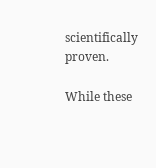scientifically proven.

While these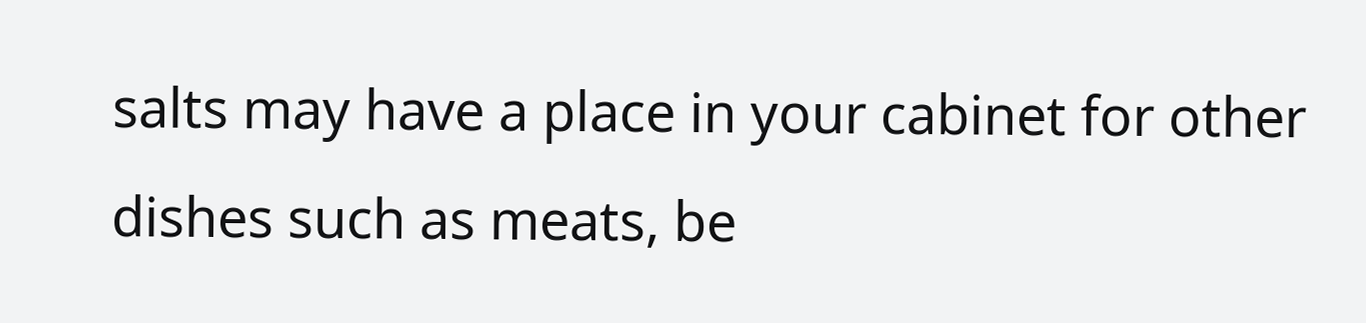salts may have a place in your cabinet for other dishes such as meats, be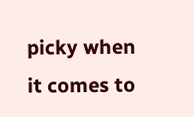picky when it comes to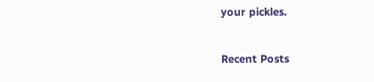your pickles.

Recent Posts